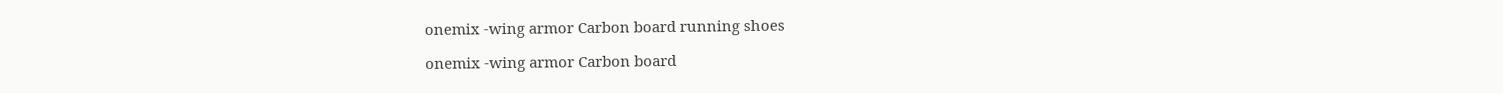onemix -wing armor Carbon board running shoes

onemix -wing armor Carbon board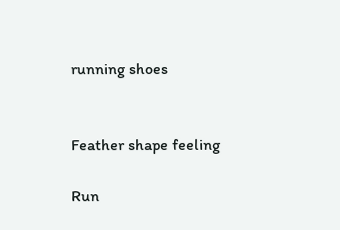running shoes


Feather shape feeling

Run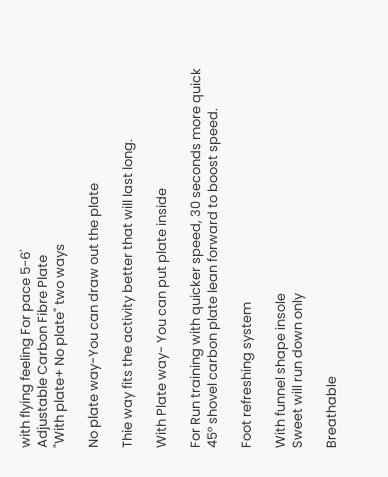with flying feeling For pace 5-6'
Adjustable Carbon Fibre Plate
"With plate+ No plate" two ways

No plate way-You can draw out the plate

Thie way fits the activity better that will last long.

With Plate way- You can put plate inside

For Run training with quicker speed, 30 seconds more quick
45° shovel carbon plate lean forward to boost speed.

Foot refreshing system

With funnel shape insole
Sweet will run down only

Breathable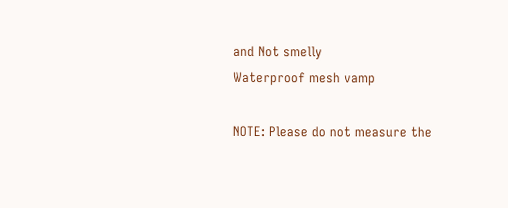and Not smelly
Waterproof mesh vamp

NOTE: Please do not measure the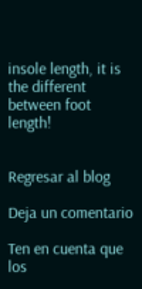insole length, it is the different between foot length!


Regresar al blog

Deja un comentario

Ten en cuenta que los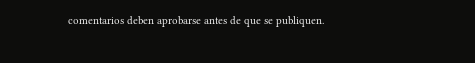comentarios deben aprobarse antes de que se publiquen.